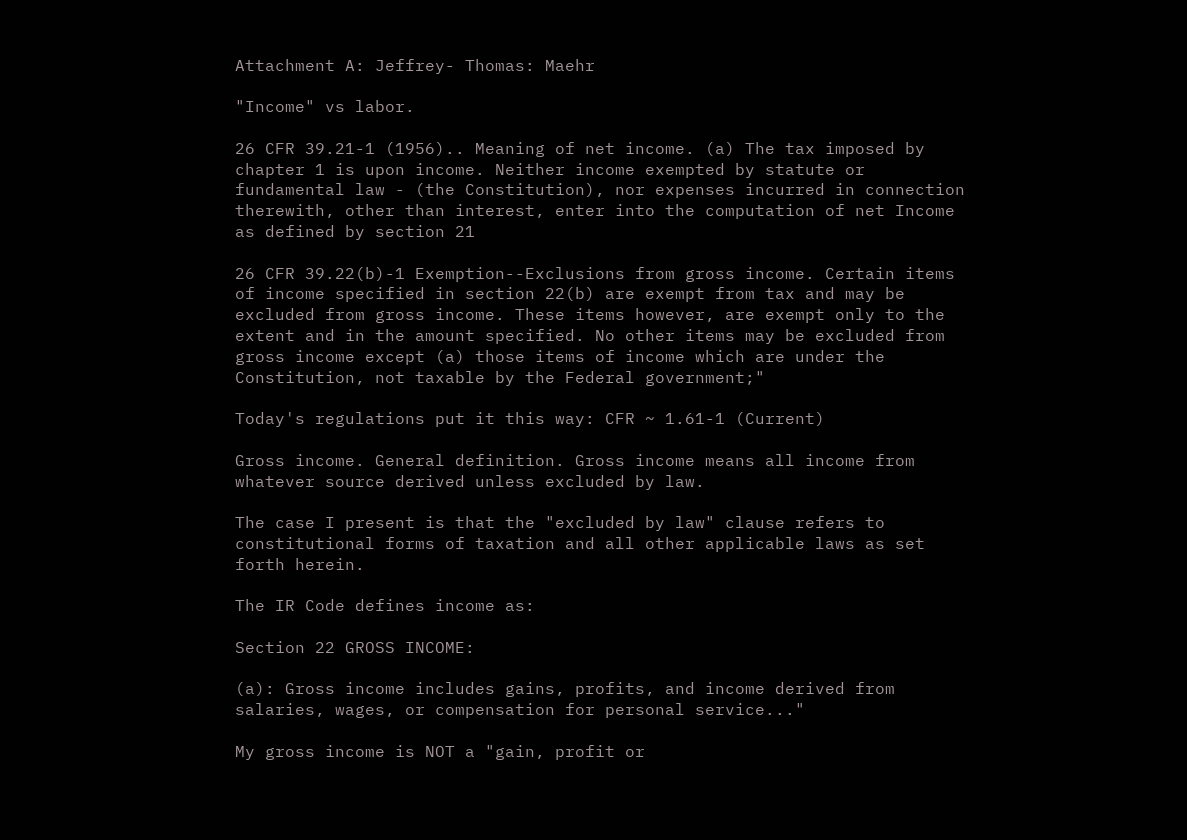Attachment A: Jeffrey- Thomas: Maehr

"Income" vs labor.

26 CFR 39.21-1 (1956).. Meaning of net income. (a) The tax imposed by chapter 1 is upon income. Neither income exempted by statute or fundamental law - (the Constitution), nor expenses incurred in connection therewith, other than interest, enter into the computation of net Income as defined by section 21

26 CFR 39.22(b)-1 Exemption--Exclusions from gross income. Certain items of income specified in section 22(b) are exempt from tax and may be excluded from gross income. These items however, are exempt only to the extent and in the amount specified. No other items may be excluded from gross income except (a) those items of income which are under the Constitution, not taxable by the Federal government;"

Today's regulations put it this way: CFR ~ 1.61-1 (Current)

Gross income. General definition. Gross income means all income from whatever source derived unless excluded by law.

The case I present is that the "excluded by law" clause refers to constitutional forms of taxation and all other applicable laws as set forth herein.

The IR Code defines income as:

Section 22 GROSS INCOME:

(a): Gross income includes gains, profits, and income derived from salaries, wages, or compensation for personal service..."

My gross income is NOT a "gain, profit or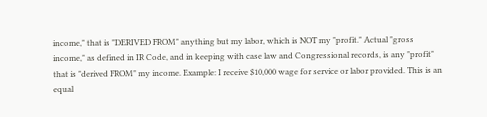income," that is "DERIVED FROM" anything but my labor, which is NOT my "profit." Actual "gross income," as defined in IR Code, and in keeping with case law and Congressional records, is any "profit" that is "derived FROM" my income. Example: I receive $10,000 wage for service or labor provided. This is an equal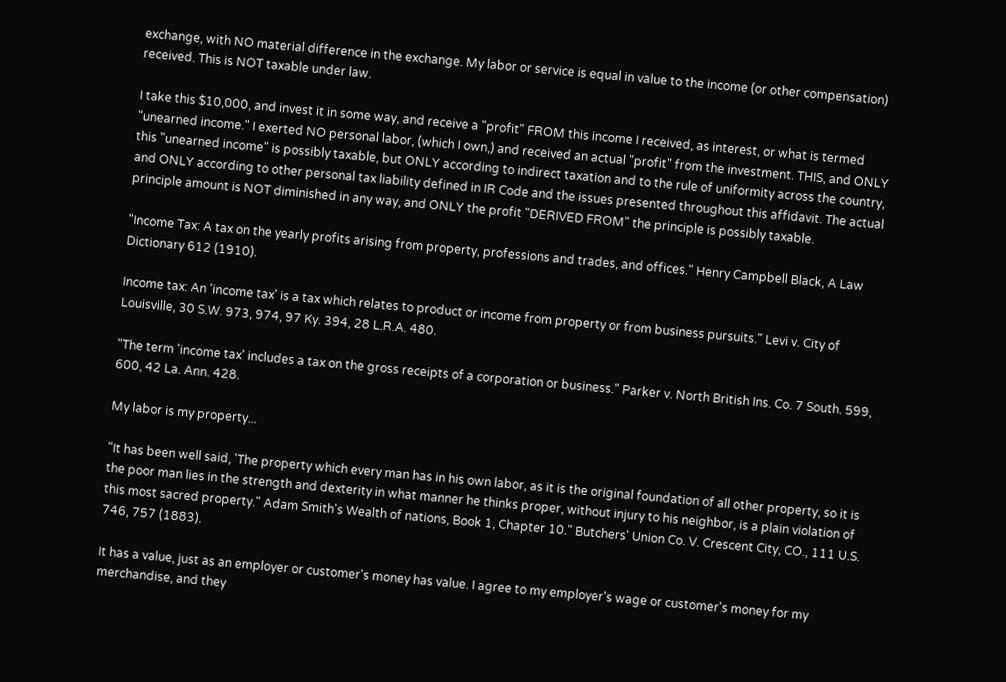exchange, with NO material difference in the exchange. My labor or service is equal in value to the income (or other compensation) received. This is NOT taxable under law.

I take this $10,000, and invest it in some way, and receive a "profit" FROM this income I received, as interest, or what is termed "unearned income." I exerted NO personal labor, (which I own,) and received an actual "profit" from the investment. THIS, and ONLY this "unearned income" is possibly taxable, but ONLY according to indirect taxation and to the rule of uniformity across the country, and ONLY according to other personal tax liability defined in IR Code and the issues presented throughout this affidavit. The actual principle amount is NOT diminished in any way, and ONLY the profit "DERIVED FROM" the principle is possibly taxable.

"Income Tax: A tax on the yearly profits arising from property, professions and trades, and offices." Henry Campbell Black, A Law Dictionary 612 (1910).

Income tax: An 'income tax' is a tax which relates to product or income from property or from business pursuits." Levi v. City of Louisville, 30 S.W. 973, 974, 97 Ky. 394, 28 L.R.A. 480.

"The term 'income tax' includes a tax on the gross receipts of a corporation or business." Parker v. North British Ins. Co. 7 South. 599, 600, 42 La. Ann. 428.

My labor is my property...

"It has been well said, 'The property which every man has in his own labor, as it is the original foundation of all other property, so it is the poor man lies in the strength and dexterity in what manner he thinks proper, without injury to his neighbor, is a plain violation of this most sacred property." Adam Smith's Wealth of nations, Book 1, Chapter 10." Butchers' Union Co. V. Crescent City, CO., 111 U.S. 746, 757 (1883).

It has a value, just as an employer or customer's money has value. I agree to my employer's wage or customer's money for my merchandise, and they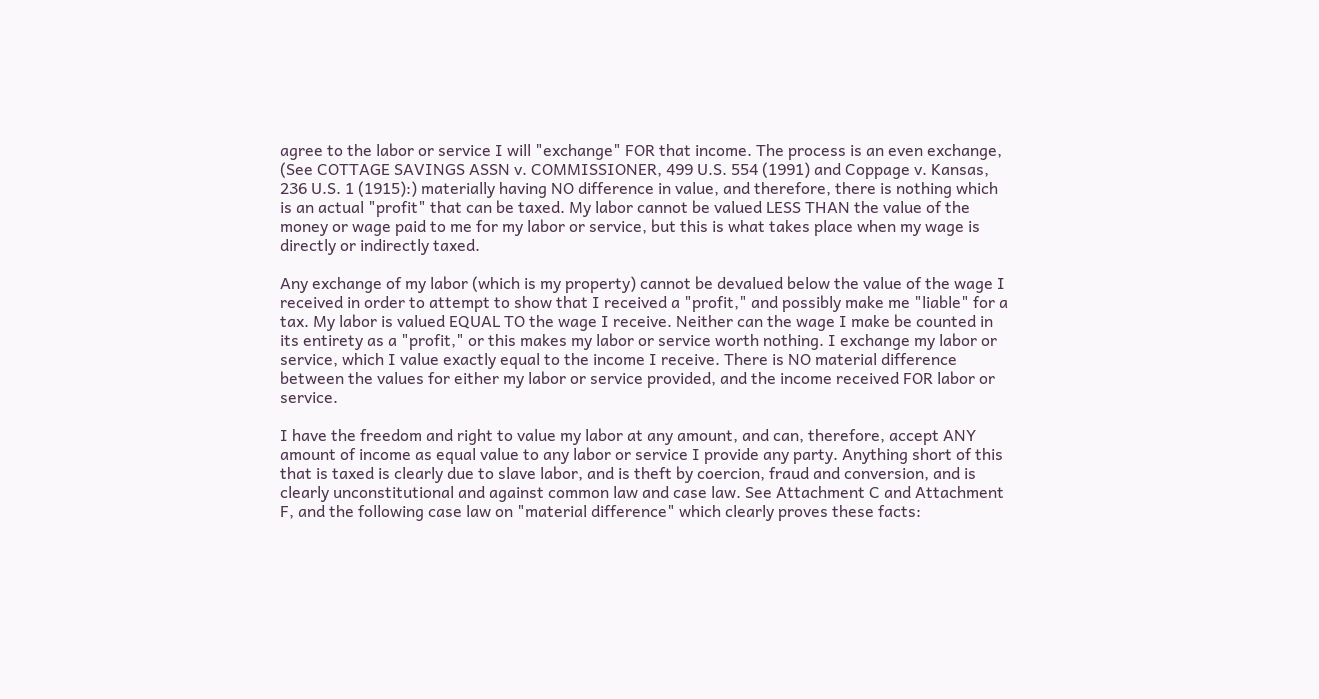agree to the labor or service I will "exchange" FOR that income. The process is an even exchange, (See COTTAGE SAVINGS ASSN v. COMMISSIONER, 499 U.S. 554 (1991) and Coppage v. Kansas, 236 U.S. 1 (1915):) materially having NO difference in value, and therefore, there is nothing which is an actual "profit" that can be taxed. My labor cannot be valued LESS THAN the value of the money or wage paid to me for my labor or service, but this is what takes place when my wage is directly or indirectly taxed.

Any exchange of my labor (which is my property) cannot be devalued below the value of the wage I received in order to attempt to show that I received a "profit," and possibly make me "liable" for a tax. My labor is valued EQUAL TO the wage I receive. Neither can the wage I make be counted in its entirety as a "profit," or this makes my labor or service worth nothing. I exchange my labor or service, which I value exactly equal to the income I receive. There is NO material difference between the values for either my labor or service provided, and the income received FOR labor or service.

I have the freedom and right to value my labor at any amount, and can, therefore, accept ANY amount of income as equal value to any labor or service I provide any party. Anything short of this that is taxed is clearly due to slave labor, and is theft by coercion, fraud and conversion, and is clearly unconstitutional and against common law and case law. See Attachment C and Attachment F, and the following case law on "material difference" which clearly proves these facts: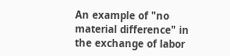An example of "no material difference" in the exchange of labor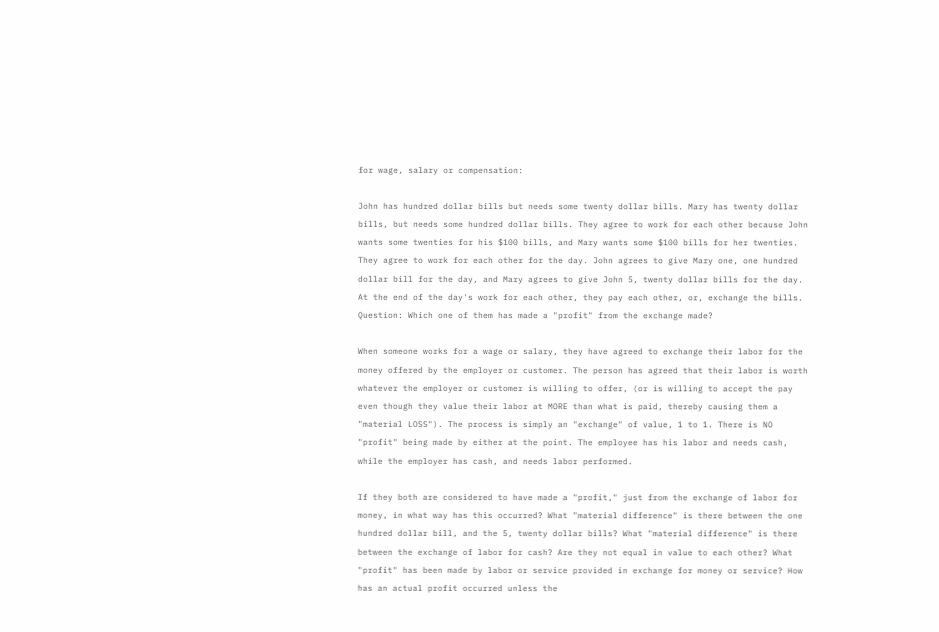for wage, salary or compensation:

John has hundred dollar bills but needs some twenty dollar bills. Mary has twenty dollar bills, but needs some hundred dollar bills. They agree to work for each other because John wants some twenties for his $100 bills, and Mary wants some $100 bills for her twenties. They agree to work for each other for the day. John agrees to give Mary one, one hundred dollar bill for the day, and Mary agrees to give John 5, twenty dollar bills for the day. At the end of the day's work for each other, they pay each other, or, exchange the bills. Question: Which one of them has made a "profit" from the exchange made?

When someone works for a wage or salary, they have agreed to exchange their labor for the money offered by the employer or customer. The person has agreed that their labor is worth whatever the employer or customer is willing to offer, (or is willing to accept the pay even though they value their labor at MORE than what is paid, thereby causing them a "material LOSS"). The process is simply an "exchange" of value, 1 to 1. There is NO "profit" being made by either at the point. The employee has his labor and needs cash, while the employer has cash, and needs labor performed.

If they both are considered to have made a "profit," just from the exchange of labor for money, in what way has this occurred? What "material difference" is there between the one hundred dollar bill, and the 5, twenty dollar bills? What "material difference" is there between the exchange of labor for cash? Are they not equal in value to each other? What "profit" has been made by labor or service provided in exchange for money or service? How has an actual profit occurred unless the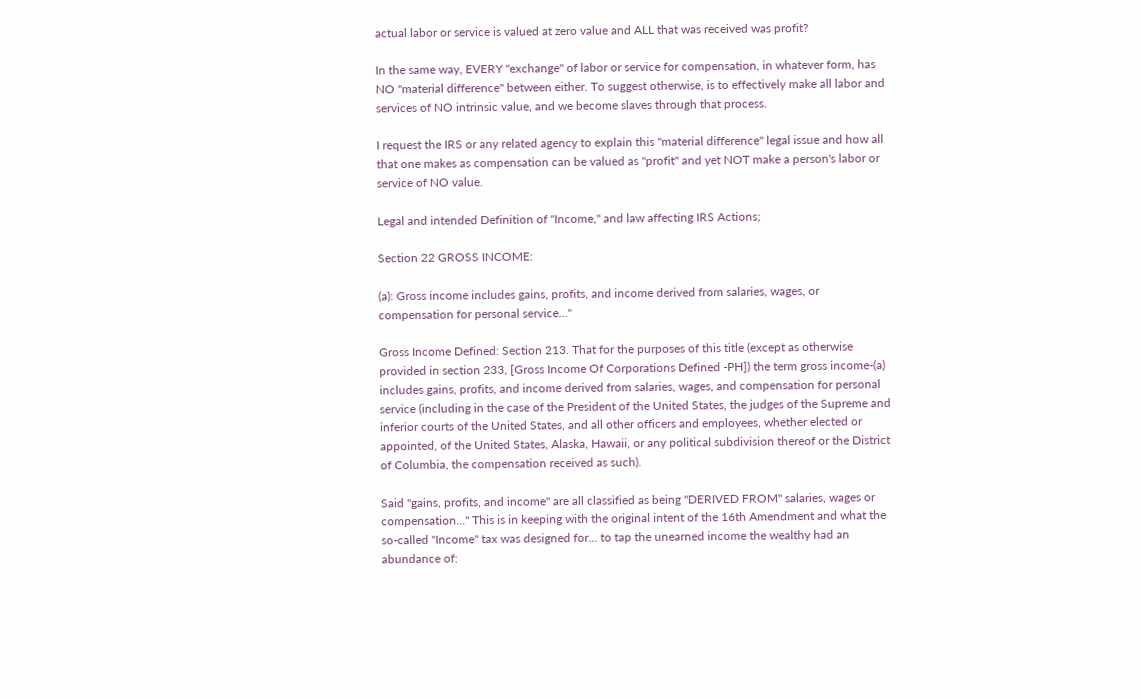actual labor or service is valued at zero value and ALL that was received was profit?

In the same way, EVERY "exchange" of labor or service for compensation, in whatever form, has NO "material difference" between either. To suggest otherwise, is to effectively make all labor and services of NO intrinsic value, and we become slaves through that process.

I request the IRS or any related agency to explain this "material difference" legal issue and how all that one makes as compensation can be valued as "profit" and yet NOT make a person's labor or service of NO value.

Legal and intended Definition of "Income," and law affecting IRS Actions;

Section 22 GROSS INCOME:

(a): Gross income includes gains, profits, and income derived from salaries, wages, or compensation for personal service..."

Gross Income Defined: Section 213. That for the purposes of this title (except as otherwise provided in section 233, [Gross Income Of Corporations Defined -PH]) the term gross income-(a) includes gains, profits, and income derived from salaries, wages, and compensation for personal service (including in the case of the President of the United States, the judges of the Supreme and inferior courts of the United States, and all other officers and employees, whether elected or appointed, of the United States, Alaska, Hawaii, or any political subdivision thereof or the District of Columbia, the compensation received as such).

Said "gains, profits, and income" are all classified as being "DERIVED FROM" salaries, wages or compensation..." This is in keeping with the original intent of the 16th Amendment and what the so-called "Income" tax was designed for... to tap the unearned income the wealthy had an abundance of: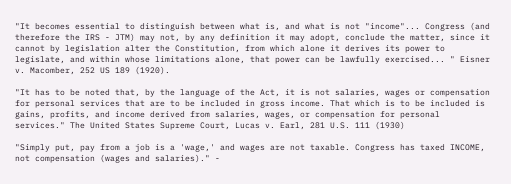"It becomes essential to distinguish between what is, and what is not "income"... Congress (and therefore the IRS - JTM) may not, by any definition it may adopt, conclude the matter, since it cannot by legislation alter the Constitution, from which alone it derives its power to legislate, and within whose limitations alone, that power can be lawfully exercised... " Eisner v. Macomber, 252 US 189 (1920).

"It has to be noted that, by the language of the Act, it is not salaries, wages or compensation for personal services that are to be included in gross income. That which is to be included is gains, profits, and income derived from salaries, wages, or compensation for personal services." The United States Supreme Court, Lucas v. Earl, 281 U.S. 111 (1930)

"Simply put, pay from a job is a 'wage,' and wages are not taxable. Congress has taxed INCOME, not compensation (wages and salaries)." -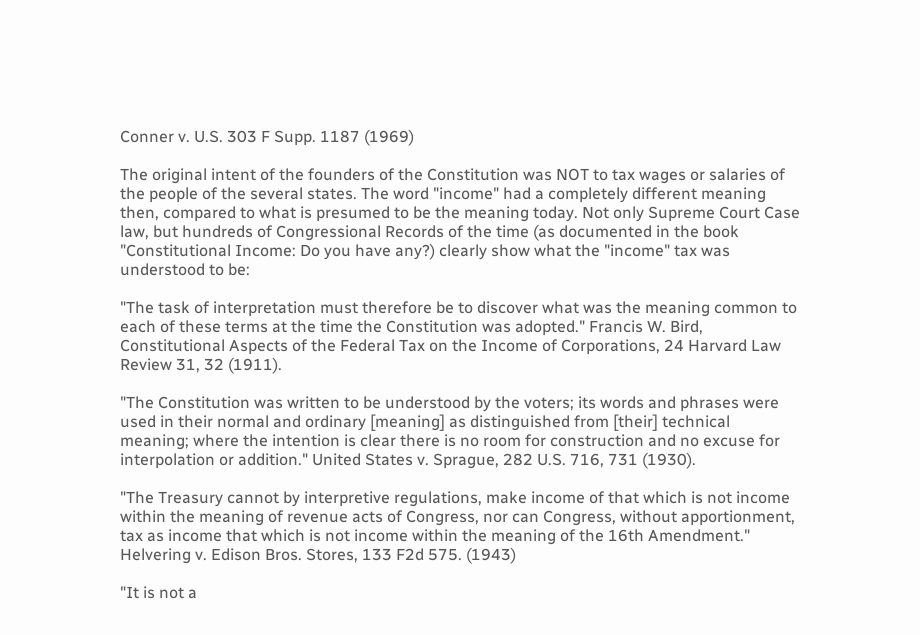Conner v. U.S. 303 F Supp. 1187 (1969)

The original intent of the founders of the Constitution was NOT to tax wages or salaries of the people of the several states. The word "income" had a completely different meaning then, compared to what is presumed to be the meaning today. Not only Supreme Court Case law, but hundreds of Congressional Records of the time (as documented in the book "Constitutional Income: Do you have any?) clearly show what the "income" tax was understood to be:

"The task of interpretation must therefore be to discover what was the meaning common to each of these terms at the time the Constitution was adopted." Francis W. Bird, Constitutional Aspects of the Federal Tax on the Income of Corporations, 24 Harvard Law Review 31, 32 (1911).

"The Constitution was written to be understood by the voters; its words and phrases were used in their normal and ordinary [meaning] as distinguished from [their] technical meaning; where the intention is clear there is no room for construction and no excuse for interpolation or addition." United States v. Sprague, 282 U.S. 716, 731 (1930).

"The Treasury cannot by interpretive regulations, make income of that which is not income within the meaning of revenue acts of Congress, nor can Congress, without apportionment, tax as income that which is not income within the meaning of the 16th Amendment." Helvering v. Edison Bros. Stores, 133 F2d 575. (1943)

"It is not a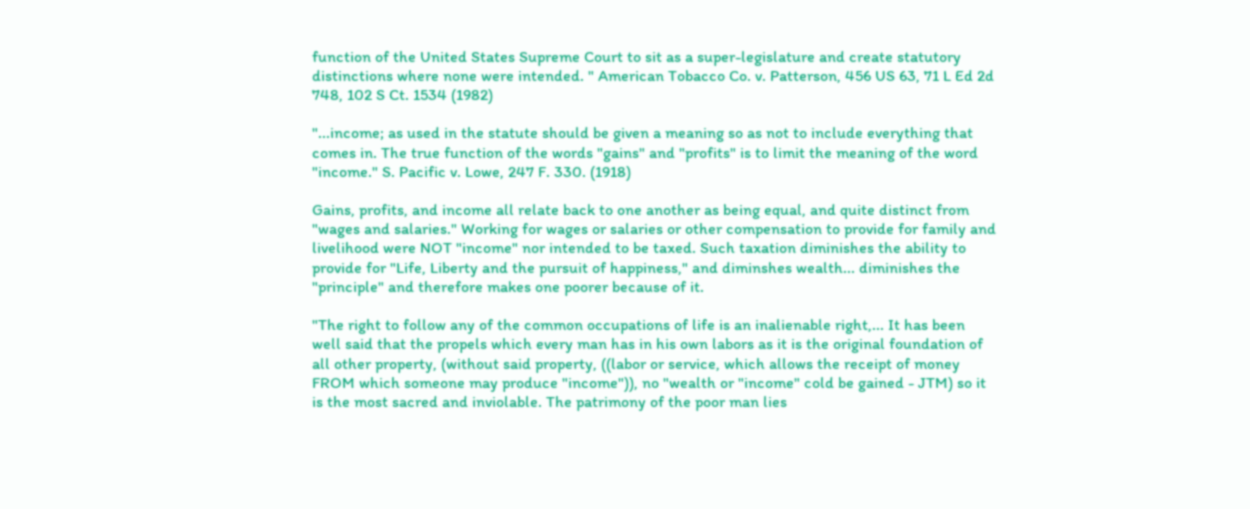function of the United States Supreme Court to sit as a super-legislature and create statutory distinctions where none were intended. " American Tobacco Co. v. Patterson, 456 US 63, 71 L Ed 2d 748, 102 S Ct. 1534 (1982)

"...income; as used in the statute should be given a meaning so as not to include everything that comes in. The true function of the words "gains" and "profits" is to limit the meaning of the word "income." S. Pacific v. Lowe, 247 F. 330. (1918)

Gains, profits, and income all relate back to one another as being equal, and quite distinct from "wages and salaries." Working for wages or salaries or other compensation to provide for family and livelihood were NOT "income" nor intended to be taxed. Such taxation diminishes the ability to provide for "Life, Liberty and the pursuit of happiness," and diminshes wealth... diminishes the "principle" and therefore makes one poorer because of it.

"The right to follow any of the common occupations of life is an inalienable right,... It has been well said that the propels which every man has in his own labors as it is the original foundation of all other property, (without said property, ((labor or service, which allows the receipt of money FROM which someone may produce "income")), no "wealth or "income" cold be gained - JTM) so it is the most sacred and inviolable. The patrimony of the poor man lies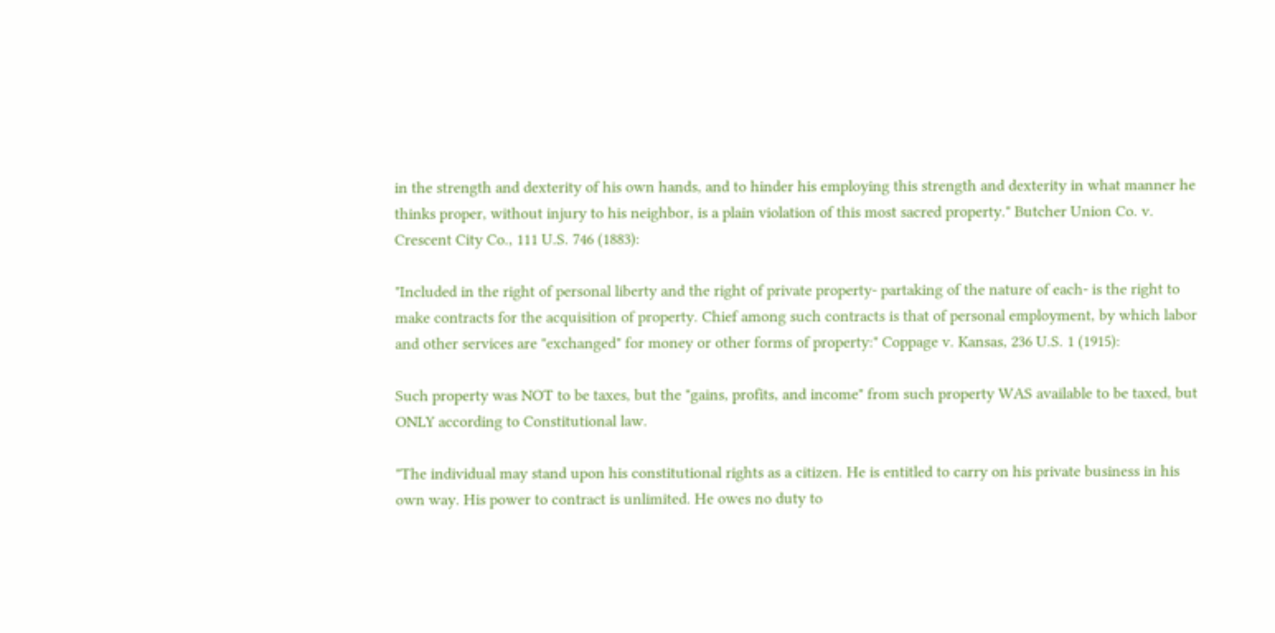in the strength and dexterity of his own hands, and to hinder his employing this strength and dexterity in what manner he thinks proper, without injury to his neighbor, is a plain violation of this most sacred property." Butcher Union Co. v. Crescent City Co., 111 U.S. 746 (1883):

"Included in the right of personal liberty and the right of private property- partaking of the nature of each- is the right to make contracts for the acquisition of property. Chief among such contracts is that of personal employment, by which labor and other services are "exchanged" for money or other forms of property:" Coppage v. Kansas, 236 U.S. 1 (1915):

Such property was NOT to be taxes, but the "gains, profits, and income" from such property WAS available to be taxed, but ONLY according to Constitutional law.

"The individual may stand upon his constitutional rights as a citizen. He is entitled to carry on his private business in his own way. His power to contract is unlimited. He owes no duty to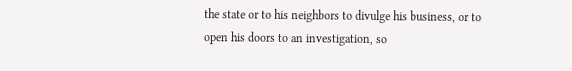the state or to his neighbors to divulge his business, or to open his doors to an investigation, so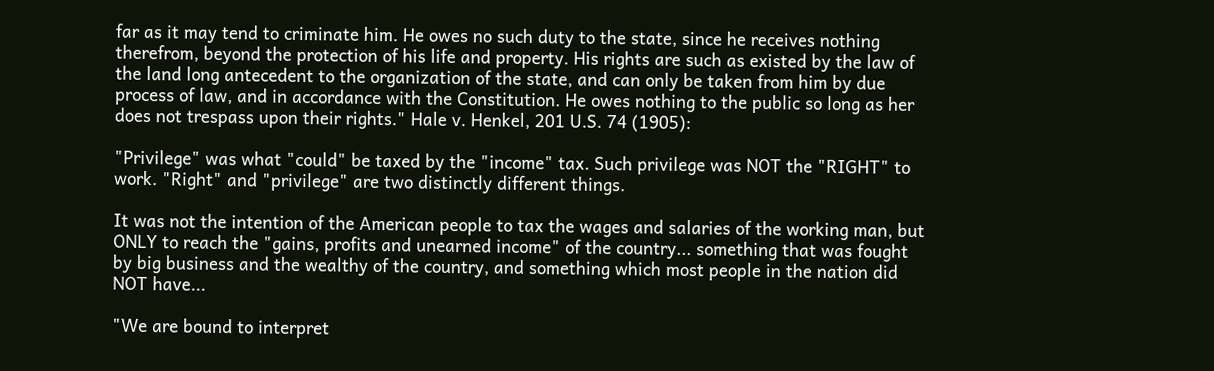far as it may tend to criminate him. He owes no such duty to the state, since he receives nothing therefrom, beyond the protection of his life and property. His rights are such as existed by the law of the land long antecedent to the organization of the state, and can only be taken from him by due process of law, and in accordance with the Constitution. He owes nothing to the public so long as her does not trespass upon their rights." Hale v. Henkel, 201 U.S. 74 (1905):

"Privilege" was what "could" be taxed by the "income" tax. Such privilege was NOT the "RIGHT" to work. "Right" and "privilege" are two distinctly different things.

It was not the intention of the American people to tax the wages and salaries of the working man, but ONLY to reach the "gains, profits and unearned income" of the country... something that was fought by big business and the wealthy of the country, and something which most people in the nation did NOT have...

"We are bound to interpret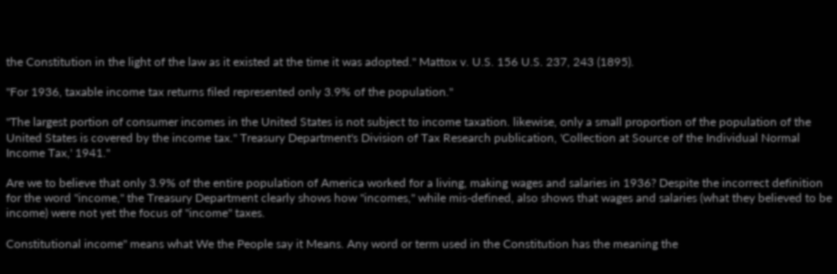the Constitution in the light of the law as it existed at the time it was adopted." Mattox v. U.S. 156 U.S. 237, 243 (1895).

"For 1936, taxable income tax returns filed represented only 3.9% of the population."

"The largest portion of consumer incomes in the United States is not subject to income taxation. likewise, only a small proportion of the population of the United States is covered by the income tax." Treasury Department's Division of Tax Research publication, 'Collection at Source of the Individual Normal Income Tax,' 1941."

Are we to believe that only 3.9% of the entire population of America worked for a living, making wages and salaries in 1936? Despite the incorrect definition for the word "income," the Treasury Department clearly shows how "incomes," while mis-defined, also shows that wages and salaries (what they believed to be income) were not yet the focus of "income" taxes.

Constitutional income" means what We the People say it Means. Any word or term used in the Constitution has the meaning the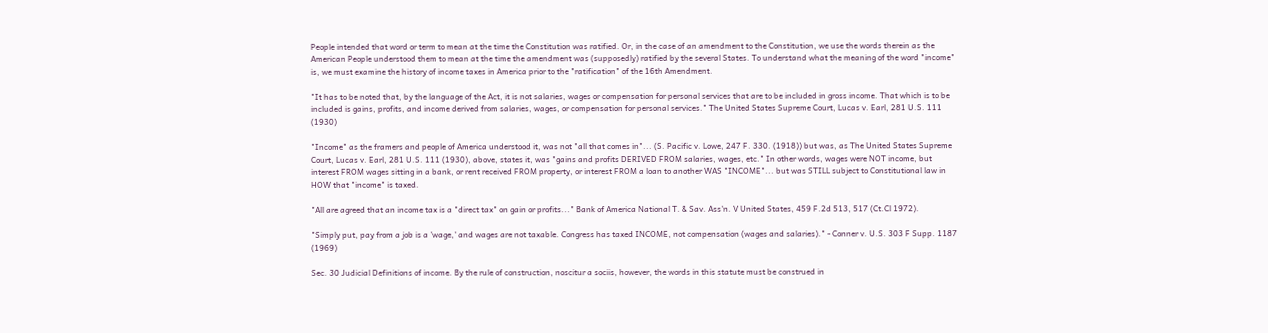People intended that word or term to mean at the time the Constitution was ratified. Or, in the case of an amendment to the Constitution, we use the words therein as the American People understood them to mean at the time the amendment was (supposedly) ratified by the several States. To understand what the meaning of the word "income" is, we must examine the history of income taxes in America prior to the "ratification" of the 16th Amendment.

"It has to be noted that, by the language of the Act, it is not salaries, wages or compensation for personal services that are to be included in gross income. That which is to be included is gains, profits, and income derived from salaries, wages, or compensation for personal services." The United States Supreme Court, Lucas v. Earl, 281 U.S. 111 (1930)

"Income" as the framers and people of America understood it, was not "all that comes in"... (S. Pacific v. Lowe, 247 F. 330. (1918)) but was, as The United States Supreme Court, Lucas v. Earl, 281 U.S. 111 (1930), above, states it, was "gains and profits DERIVED FROM salaries, wages, etc." In other words, wages were NOT income, but interest FROM wages sitting in a bank, or rent received FROM property, or interest FROM a loan to another WAS "INCOME"... but was STILL subject to Constitutional law in HOW that "income" is taxed.

"All are agreed that an income tax is a "direct tax" on gain or profits..." Bank of America National T. & Sav. Ass'n. V United States, 459 F.2d 513, 517 (Ct.Cl 1972).

"Simply put, pay from a job is a 'wage,' and wages are not taxable. Congress has taxed INCOME, not compensation (wages and salaries)." - Conner v. U.S. 303 F Supp. 1187 (1969)

Sec. 30 Judicial Definitions of income. By the rule of construction, noscitur a sociis, however, the words in this statute must be construed in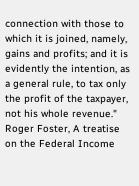connection with those to which it is joined, namely, gains and profits; and it is evidently the intention, as a general rule, to tax only the profit of the taxpayer, not his whole revenue." Roger Foster, A treatise on the Federal Income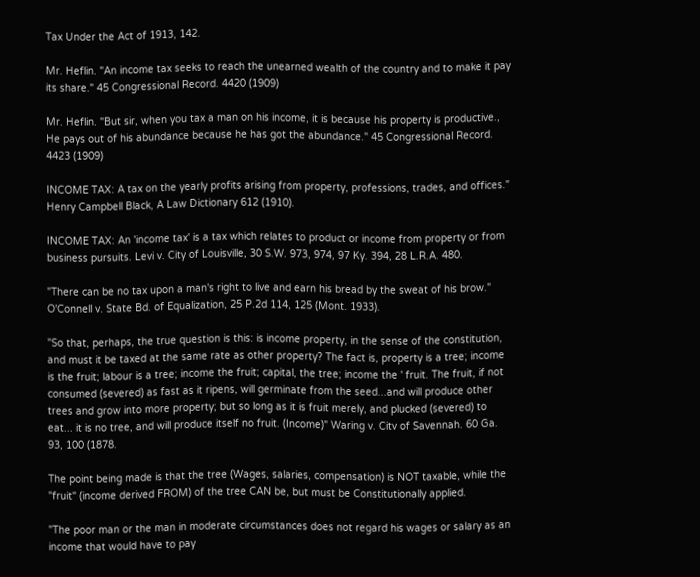Tax Under the Act of 1913, 142.

Mr. Heflin. "An income tax seeks to reach the unearned wealth of the country and to make it pay its share." 45 Congressional Record. 4420 (1909)

Mr. Heflin. "But sir, when you tax a man on his income, it is because his property is productive., He pays out of his abundance because he has got the abundance." 45 Congressional Record. 4423 (1909)

INCOME TAX: A tax on the yearly profits arising from property, professions, trades, and offices." Henry Campbell Black, A Law Dictionary 612 (1910).

INCOME TAX: An 'income tax' is a tax which relates to product or income from property or from business pursuits. Levi v. City of Louisville, 30 S.W. 973, 974, 97 Ky. 394, 28 L.R.A. 480.

"There can be no tax upon a man's right to live and earn his bread by the sweat of his brow." O'Connell v. State Bd. of Equalization, 25 P.2d 114, 125 (Mont. 1933).

"So that, perhaps, the true question is this: is income property, in the sense of the constitution, and must it be taxed at the same rate as other property? The fact is, property is a tree; income is the fruit; labour is a tree; income the fruit; capital, the tree; income the ' fruit. The fruit, if not consumed (severed) as fast as it ripens, will germinate from the seed...and will produce other trees and grow into more property; but so long as it is fruit merely, and plucked (severed) to eat... it is no tree, and will produce itself no fruit. (Income)" Waring v. Citv of Savennah. 60 Ga. 93, 100 (1878.

The point being made is that the tree (Wages, salaries, compensation) is NOT taxable, while the "fruit" (income derived FROM) of the tree CAN be, but must be Constitutionally applied.

"The poor man or the man in moderate circumstances does not regard his wages or salary as an income that would have to pay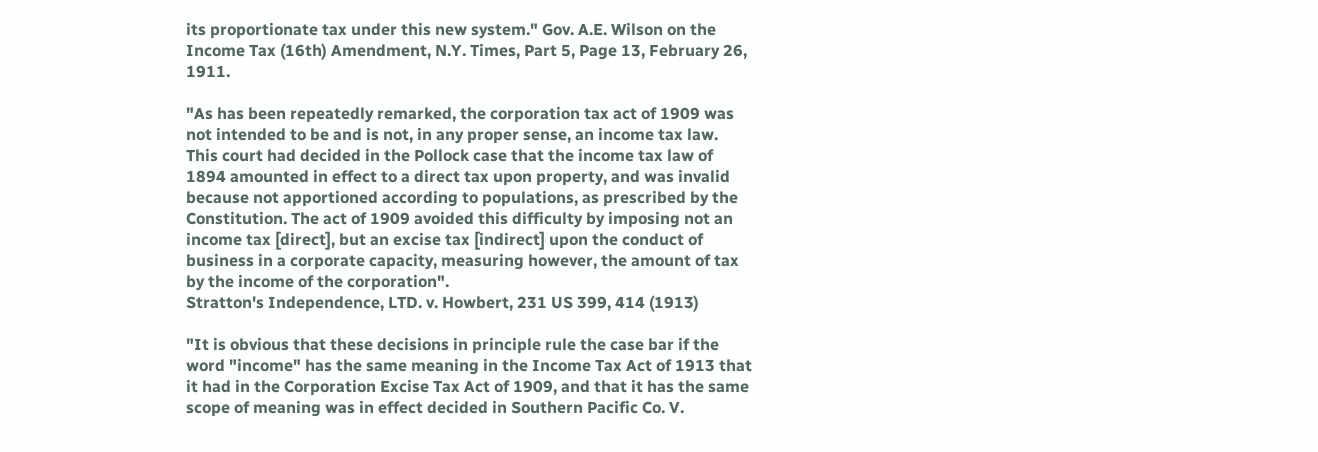its proportionate tax under this new system." Gov. A.E. Wilson on the Income Tax (16th) Amendment, N.Y. Times, Part 5, Page 13, February 26, 1911.

"As has been repeatedly remarked, the corporation tax act of 1909 was not intended to be and is not, in any proper sense, an income tax law. This court had decided in the Pollock case that the income tax law of 1894 amounted in effect to a direct tax upon property, and was invalid because not apportioned according to populations, as prescribed by the Constitution. The act of 1909 avoided this difficulty by imposing not an income tax [direct], but an excise tax [indirect] upon the conduct of business in a corporate capacity, measuring however, the amount of tax by the income of the corporation".
Stratton's Independence, LTD. v. Howbert, 231 US 399, 414 (1913)

"It is obvious that these decisions in principle rule the case bar if the word "income" has the same meaning in the Income Tax Act of 1913 that it had in the Corporation Excise Tax Act of 1909, and that it has the same scope of meaning was in effect decided in Southern Pacific Co. V.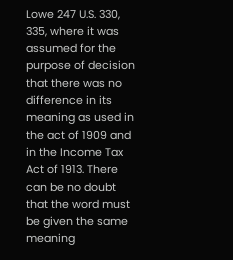Lowe 247 U.S. 330, 335, where it was assumed for the purpose of decision that there was no difference in its meaning as used in the act of 1909 and in the Income Tax Act of 1913. There can be no doubt that the word must be given the same meaning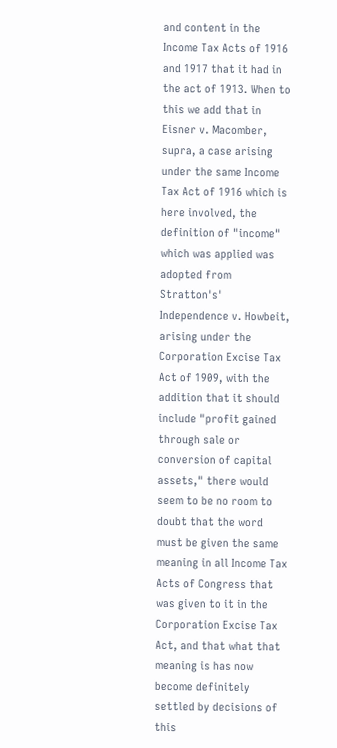and content in the Income Tax Acts of 1916 and 1917 that it had in the act of 1913. When to this we add that in Eisner v. Macomber, supra, a case arising under the same Income Tax Act of 1916 which is here involved, the definition of "income" which was applied was adopted from Stratton's' Independence v. Howbeit, arising under the Corporation Excise Tax Act of 1909, with the addition that it should include "profit gained through sale or conversion of capital assets," there would seem to be no room to doubt that the word must be given the same meaning in all Income Tax Acts of Congress that was given to it in the Corporation Excise Tax Act, and that what that meaning is has now become definitely settled by decisions of this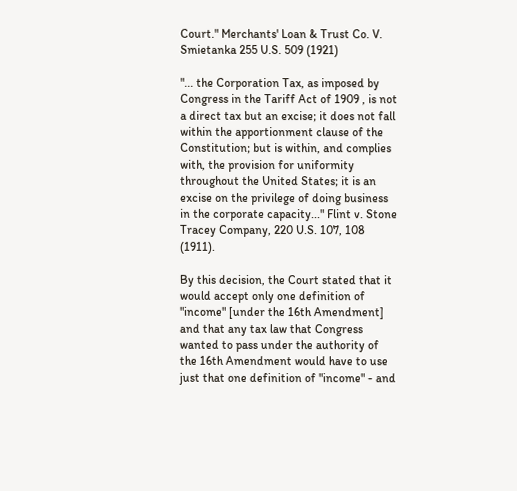Court." Merchants' Loan & Trust Co. V. Smietanka 255 U.S. 509 (1921)

"... the Corporation Tax, as imposed by Congress in the Tariff Act of 1909 , is not a direct tax but an excise; it does not fall within the apportionment clause of the Constitution; but is within, and complies with, the provision for uniformity throughout the United States; it is an excise on the privilege of doing business in the corporate capacity..." Flint v. Stone Tracey Company, 220 U.S. 107, 108 (1911).

By this decision, the Court stated that it would accept only one definition of "income" [under the 16th Amendment] and that any tax law that Congress wanted to pass under the authority of the 16th Amendment would have to use just that one definition of "income" - and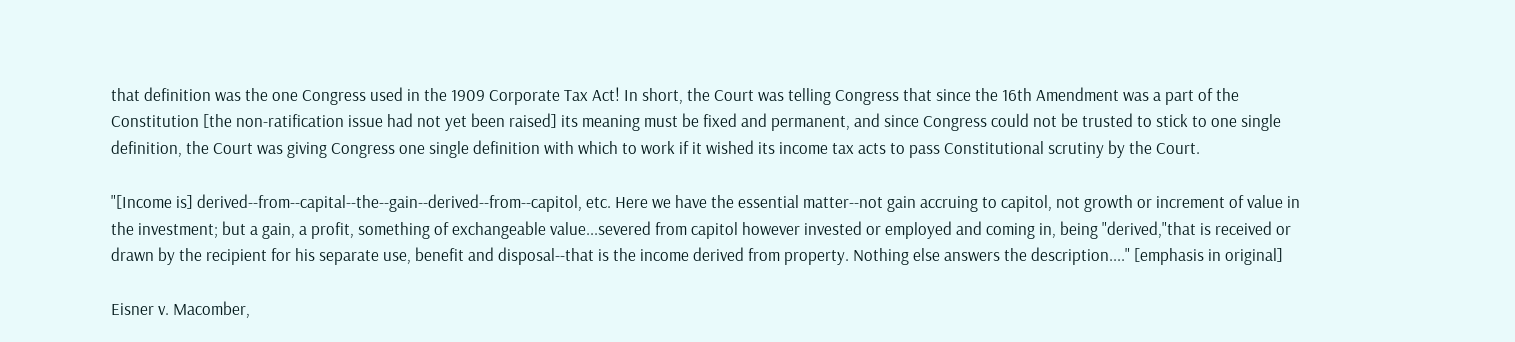that definition was the one Congress used in the 1909 Corporate Tax Act! In short, the Court was telling Congress that since the 16th Amendment was a part of the Constitution [the non-ratification issue had not yet been raised] its meaning must be fixed and permanent, and since Congress could not be trusted to stick to one single definition, the Court was giving Congress one single definition with which to work if it wished its income tax acts to pass Constitutional scrutiny by the Court.

"[Income is] derived--from--capital--the--gain--derived--from--capitol, etc. Here we have the essential matter--not gain accruing to capitol, not growth or increment of value in the investment; but a gain, a profit, something of exchangeable value...severed from capitol however invested or employed and coming in, being "derived,"that is received or drawn by the recipient for his separate use, benefit and disposal--that is the income derived from property. Nothing else answers the description...." [emphasis in original]

Eisner v. Macomber,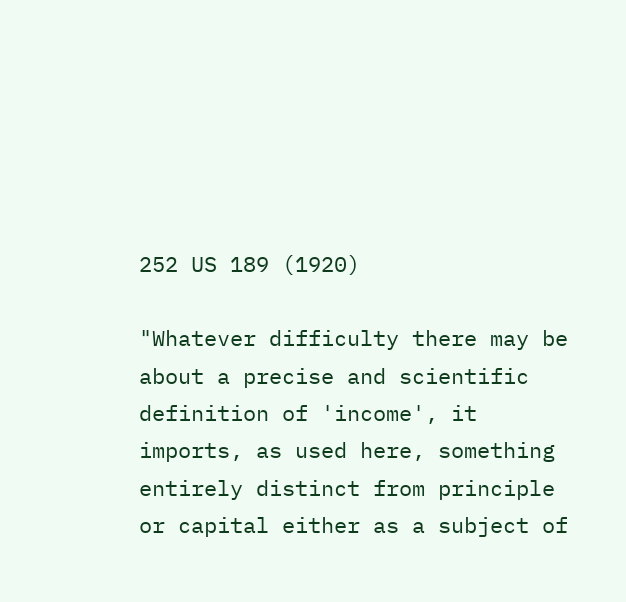252 US 189 (1920)

"Whatever difficulty there may be about a precise and scientific definition of 'income', it imports, as used here, something entirely distinct from principle or capital either as a subject of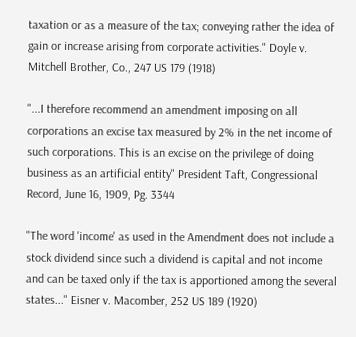taxation or as a measure of the tax; conveying rather the idea of gain or increase arising from corporate activities." Doyle v. Mitchell Brother, Co., 247 US 179 (1918)

"...I therefore recommend an amendment imposing on all corporations an excise tax measured by 2% in the net income of such corporations. This is an excise on the privilege of doing business as an artificial entity" President Taft, Congressional Record, June 16, 1909, Pg. 3344

"The word 'income' as used in the Amendment does not include a stock dividend since such a dividend is capital and not income and can be taxed only if the tax is apportioned among the several states..." Eisner v. Macomber, 252 US 189 (1920)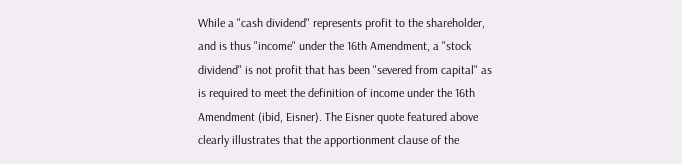While a "cash dividend" represents profit to the shareholder, and is thus "income" under the 16th Amendment, a "stock dividend" is not profit that has been "severed from capital" as is required to meet the definition of income under the 16th Amendment (ibid, Eisner). The Eisner quote featured above clearly illustrates that the apportionment clause of the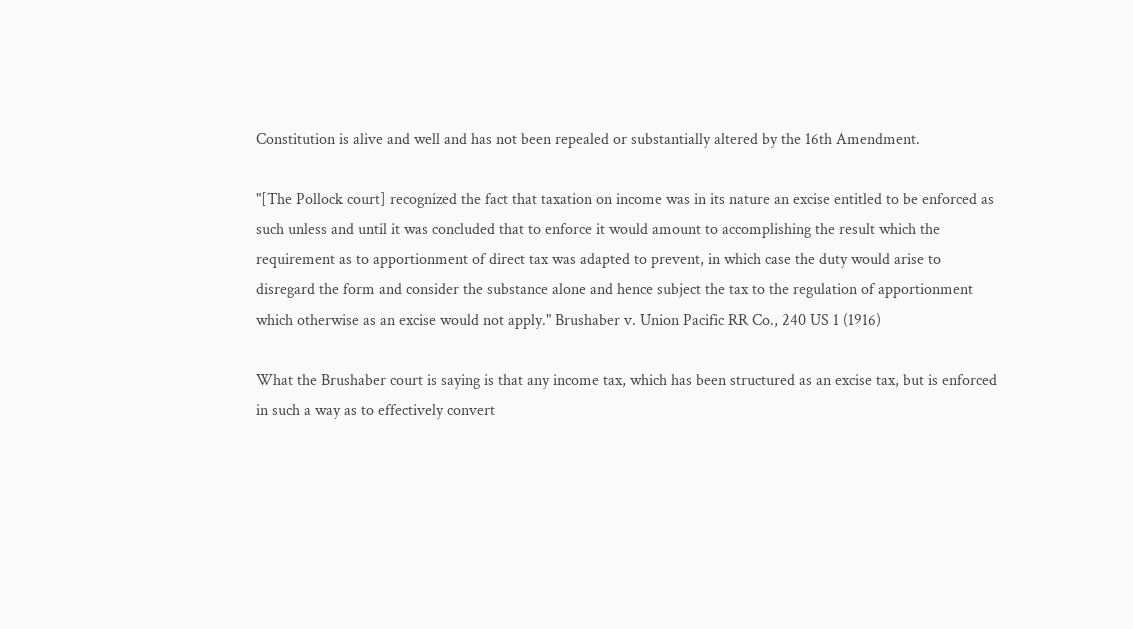Constitution is alive and well and has not been repealed or substantially altered by the 16th Amendment.

"[The Pollock court] recognized the fact that taxation on income was in its nature an excise entitled to be enforced as such unless and until it was concluded that to enforce it would amount to accomplishing the result which the requirement as to apportionment of direct tax was adapted to prevent, in which case the duty would arise to disregard the form and consider the substance alone and hence subject the tax to the regulation of apportionment which otherwise as an excise would not apply." Brushaber v. Union Pacific RR Co., 240 US 1 (1916)

What the Brushaber court is saying is that any income tax, which has been structured as an excise tax, but is enforced in such a way as to effectively convert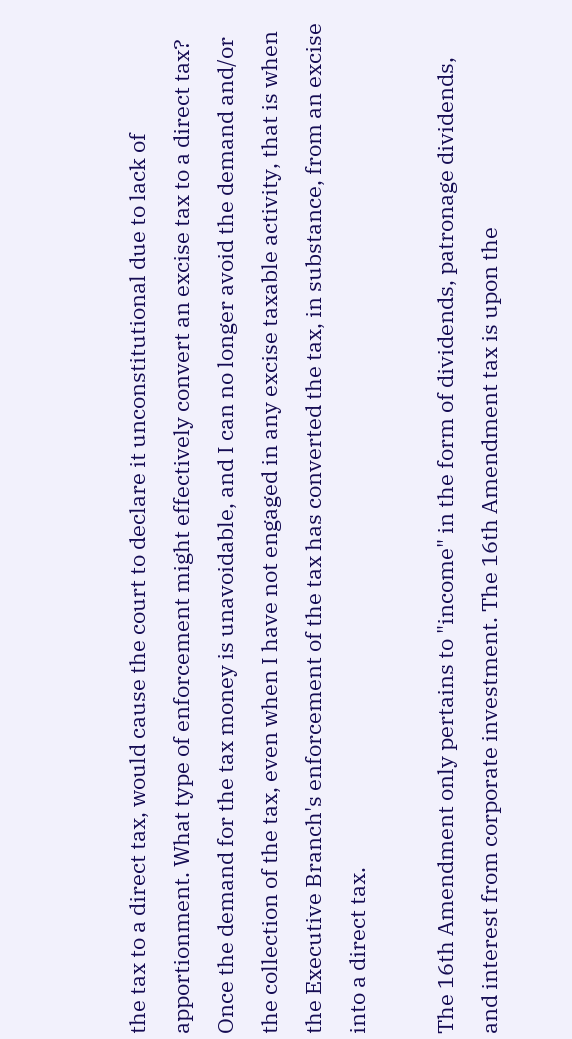the tax to a direct tax, would cause the court to declare it unconstitutional due to lack of apportionment. What type of enforcement might effectively convert an excise tax to a direct tax? Once the demand for the tax money is unavoidable, and I can no longer avoid the demand and/or the collection of the tax, even when I have not engaged in any excise taxable activity, that is when the Executive Branch's enforcement of the tax has converted the tax, in substance, from an excise into a direct tax.

The 16th Amendment only pertains to "income" in the form of dividends, patronage dividends, and interest from corporate investment. The 16th Amendment tax is upon the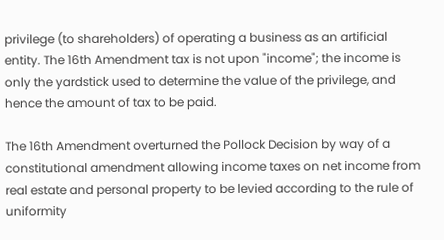privilege (to shareholders) of operating a business as an artificial entity. The 16th Amendment tax is not upon "income"; the income is only the yardstick used to determine the value of the privilege, and hence the amount of tax to be paid.

The 16th Amendment overturned the Pollock Decision by way of a constitutional amendment allowing income taxes on net income from real estate and personal property to be levied according to the rule of uniformity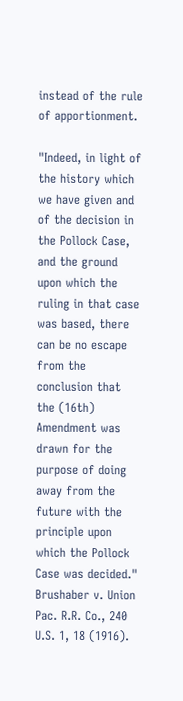instead of the rule of apportionment.

"Indeed, in light of the history which we have given and of the decision in the Pollock Case, and the ground upon which the ruling in that case was based, there can be no escape from the conclusion that the (16th) Amendment was drawn for the purpose of doing away from the future with the principle upon which the Pollock Case was decided." Brushaber v. Union Pac. R.R. Co., 240 U.S. 1, 18 (1916).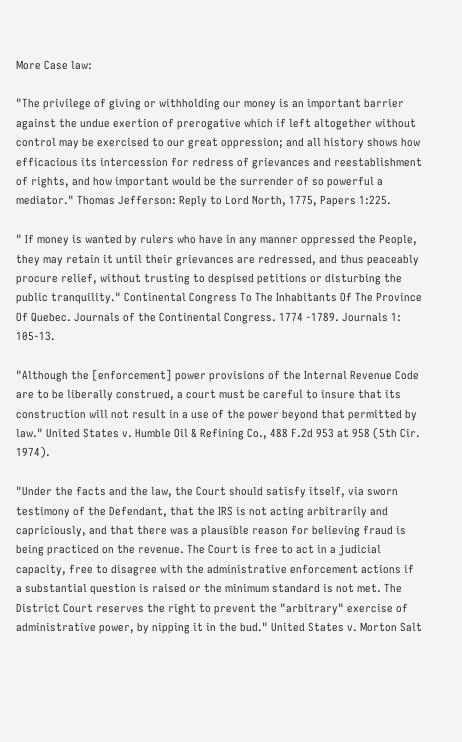More Case law:

"The privilege of giving or withholding our money is an important barrier against the undue exertion of prerogative which if left altogether without control may be exercised to our great oppression; and all history shows how efficacious its intercession for redress of grievances and reestablishment of rights, and how important would be the surrender of so powerful a mediator." Thomas Jefferson: Reply to Lord North, 1775, Papers 1:225.

" If money is wanted by rulers who have in any manner oppressed the People, they may retain it until their grievances are redressed, and thus peaceably procure relief, without trusting to despised petitions or disturbing the public tranquility." Continental Congress To The Inhabitants Of The Province Of Quebec. Journals of the Continental Congress. 1774 -1789. Journals 1: 105-13.

"Although the [enforcement] power provisions of the Internal Revenue Code are to be liberally construed, a court must be careful to insure that its construction will not result in a use of the power beyond that permitted by law." United States v. Humble Oil & Refining Co., 488 F.2d 953 at 958 (5th Cir. 1974).

"Under the facts and the law, the Court should satisfy itself, via sworn testimony of the Defendant, that the IRS is not acting arbitrarily and capriciously, and that there was a plausible reason for believing fraud is being practiced on the revenue. The Court is free to act in a judicial capacity, free to disagree with the administrative enforcement actions if a substantial question is raised or the minimum standard is not met. The District Court reserves the right to prevent the "arbitrary" exercise of administrative power, by nipping it in the bud." United States v. Morton Salt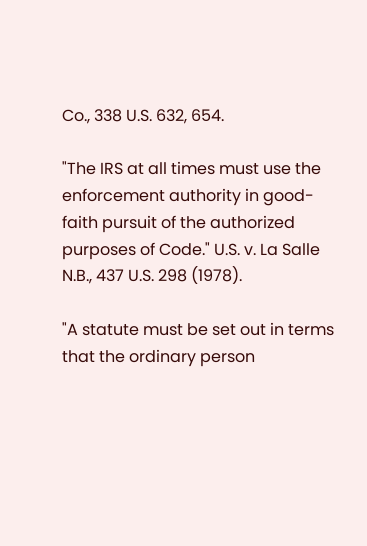Co., 338 U.S. 632, 654.

"The IRS at all times must use the enforcement authority in good-faith pursuit of the authorized purposes of Code." U.S. v. La Salle N.B., 437 U.S. 298 (1978).

"A statute must be set out in terms that the ordinary person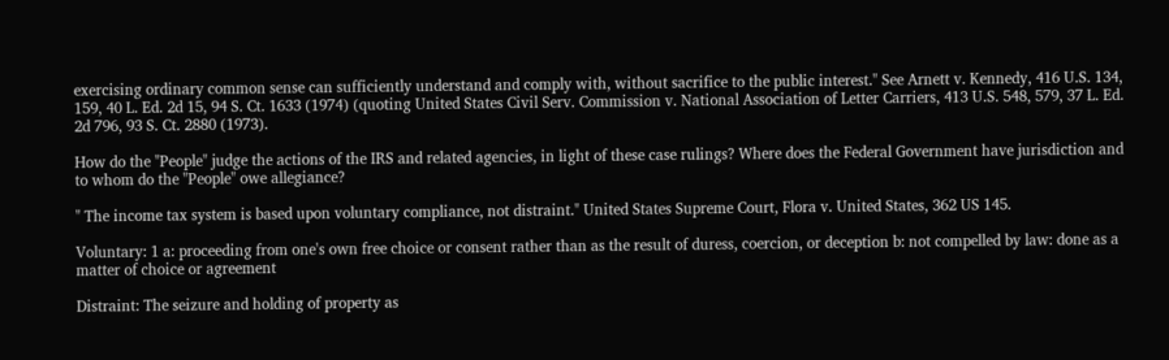exercising ordinary common sense can sufficiently understand and comply with, without sacrifice to the public interest." See Arnett v. Kennedy, 416 U.S. 134, 159, 40 L. Ed. 2d 15, 94 S. Ct. 1633 (1974) (quoting United States Civil Serv. Commission v. National Association of Letter Carriers, 413 U.S. 548, 579, 37 L. Ed. 2d 796, 93 S. Ct. 2880 (1973).

How do the "People" judge the actions of the IRS and related agencies, in light of these case rulings? Where does the Federal Government have jurisdiction and to whom do the "People" owe allegiance?

" The income tax system is based upon voluntary compliance, not distraint." United States Supreme Court, Flora v. United States, 362 US 145.

Voluntary: 1 a: proceeding from one's own free choice or consent rather than as the result of duress, coercion, or deception b: not compelled by law: done as a matter of choice or agreement

Distraint: The seizure and holding of property as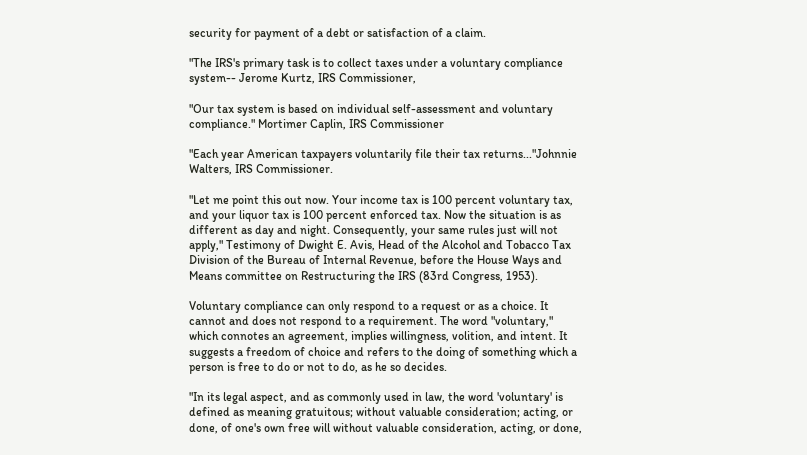security for payment of a debt or satisfaction of a claim.

"The IRS's primary task is to collect taxes under a voluntary compliance system-- Jerome Kurtz, IRS Commissioner,

"Our tax system is based on individual self-assessment and voluntary compliance." Mortimer Caplin, IRS Commissioner

"Each year American taxpayers voluntarily file their tax returns..."Johnnie Walters, IRS Commissioner.

"Let me point this out now. Your income tax is 100 percent voluntary tax, and your liquor tax is 100 percent enforced tax. Now the situation is as different as day and night. Consequently, your same rules just will not apply," Testimony of Dwight E. Avis, Head of the Alcohol and Tobacco Tax Division of the Bureau of Internal Revenue, before the House Ways and Means committee on Restructuring the IRS (83rd Congress, 1953).

Voluntary compliance can only respond to a request or as a choice. It cannot and does not respond to a requirement. The word "voluntary," which connotes an agreement, implies willingness, volition, and intent. It suggests a freedom of choice and refers to the doing of something which a person is free to do or not to do, as he so decides.

"In its legal aspect, and as commonly used in law, the word 'voluntary' is defined as meaning gratuitous; without valuable consideration; acting, or done, of one's own free will without valuable consideration, acting, or done,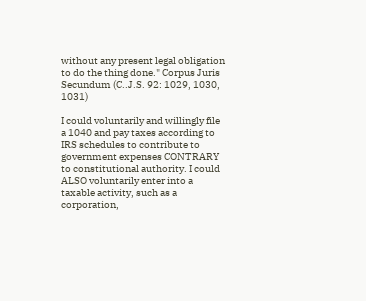without any present legal obligation to do the thing done." Corpus Juris Secundum (C..J.S. 92: 1029, 1030, 1031)

I could voluntarily and willingly file a 1040 and pay taxes according to IRS schedules to contribute to government expenses CONTRARY to constitutional authority. I could ALSO voluntarily enter into a taxable activity, such as a corporation,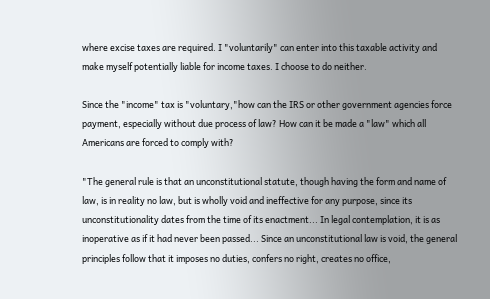where excise taxes are required. I "voluntarily" can enter into this taxable activity and make myself potentially liable for income taxes. I choose to do neither.

Since the "income" tax is "voluntary,"how can the IRS or other government agencies force payment, especially without due process of law? How can it be made a "law" which all Americans are forced to comply with?

"The general rule is that an unconstitutional statute, though having the form and name of law, is in reality no law, but is wholly void and ineffective for any purpose, since its unconstitutionality dates from the time of its enactment... In legal contemplation, it is as inoperative as if it had never been passed... Since an unconstitutional law is void, the general principles follow that it imposes no duties, confers no right, creates no office,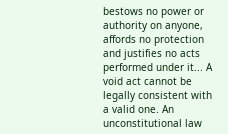bestows no power or authority on anyone, affords no protection and justifies no acts performed under it... A void act cannot be legally consistent with a valid one. An unconstitutional law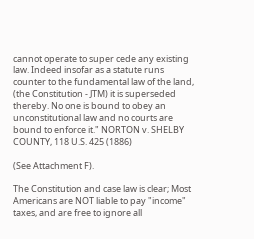cannot operate to super cede any existing law. Indeed insofar as a statute runs counter to the fundamental law of the land, (the Constitution - JTM) it is superseded thereby. No one is bound to obey an unconstitutional law and no courts are bound to enforce it." NORTON v. SHELBY COUNTY, 118 U.S. 425 (1886)

(See Attachment F).

The Constitution and case law is clear; Most Americans are NOT liable to pay "income" taxes, and are free to ignore all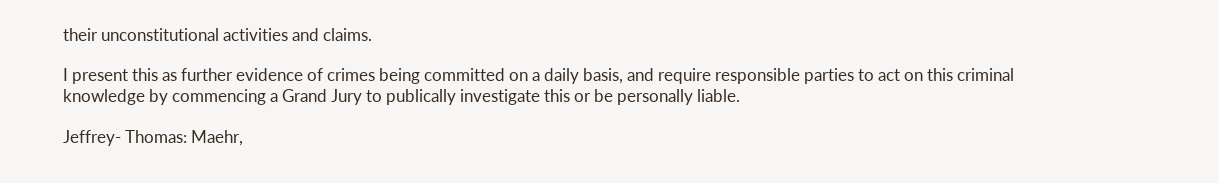their unconstitutional activities and claims.

I present this as further evidence of crimes being committed on a daily basis, and require responsible parties to act on this criminal knowledge by commencing a Grand Jury to publically investigate this or be personally liable.

Jeffrey- Thomas: Maehr,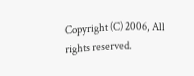Copyright (C) 2006, All rights reserved.